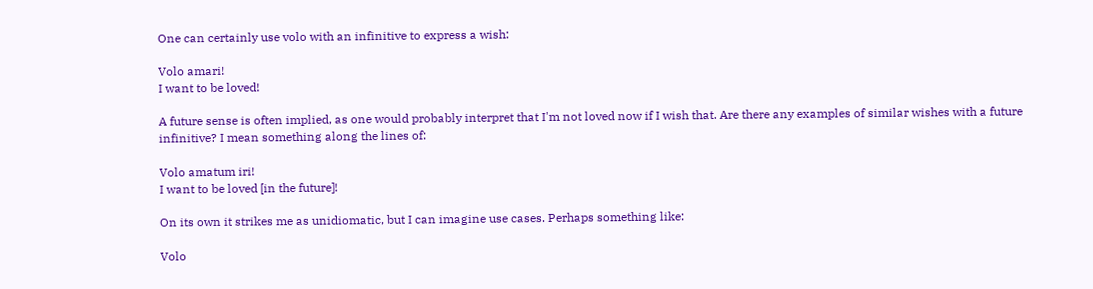One can certainly use volo with an infinitive to express a wish:

Volo amari!
I want to be loved!

A future sense is often implied, as one would probably interpret that I'm not loved now if I wish that. Are there any examples of similar wishes with a future infinitive? I mean something along the lines of:

Volo amatum iri!
I want to be loved [in the future]!

On its own it strikes me as unidiomatic, but I can imagine use cases. Perhaps something like:

Volo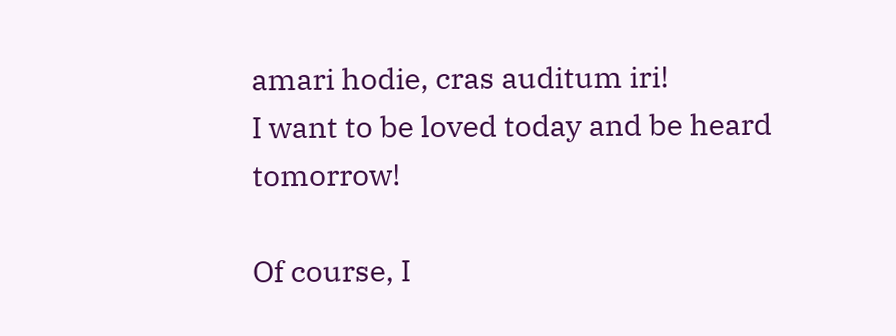amari hodie, cras auditum iri!
I want to be loved today and be heard tomorrow!

Of course, I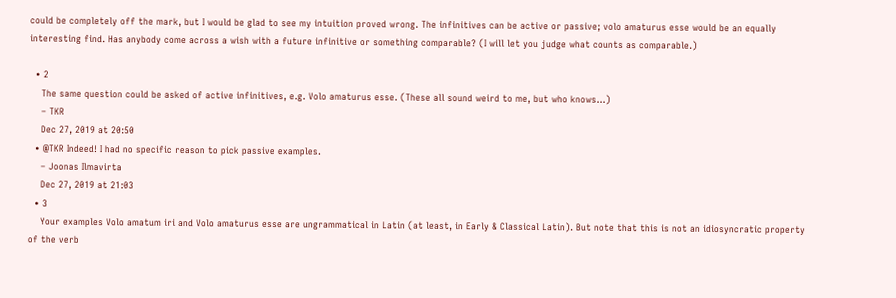could be completely off the mark, but I would be glad to see my intuition proved wrong. The infinitives can be active or passive; volo amaturus esse would be an equally interesting find. Has anybody come across a wish with a future infinitive or something comparable? (I will let you judge what counts as comparable.)

  • 2
    The same question could be asked of active infinitives, e.g. Volo amaturus esse. (These all sound weird to me, but who knows...)
    – TKR
    Dec 27, 2019 at 20:50
  • @TKR Indeed! I had no specific reason to pick passive examples.
    – Joonas Ilmavirta
    Dec 27, 2019 at 21:03
  • 3
    Your examples Volo amatum iri and Volo amaturus esse are ungrammatical in Latin (at least, in Early & Classical Latin). But note that this is not an idiosyncratic property of the verb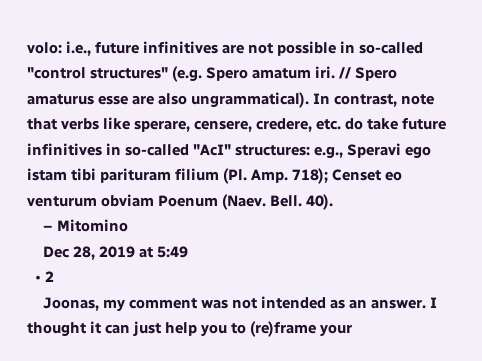volo: i.e., future infinitives are not possible in so-called "control structures" (e.g. Spero amatum iri. // Spero amaturus esse are also ungrammatical). In contrast, note that verbs like sperare, censere, credere, etc. do take future infinitives in so-called "AcI" structures: e.g., Speravi ego istam tibi parituram filium (Pl. Amp. 718); Censet eo venturum obviam Poenum (Naev. Bell. 40).
    – Mitomino
    Dec 28, 2019 at 5:49
  • 2
    Joonas, my comment was not intended as an answer. I thought it can just help you to (re)frame your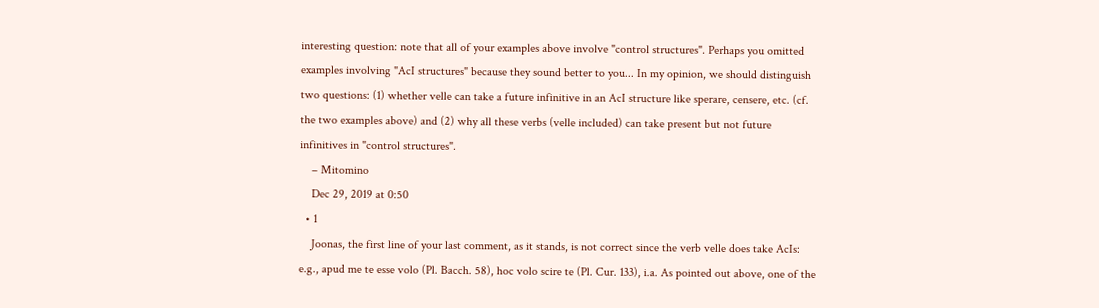interesting question: note that all of your examples above involve "control structures". Perhaps you omitted examples involving "AcI structures" because they sound better to you... In my opinion, we should distinguish two questions: (1) whether velle can take a future infinitive in an AcI structure like sperare, censere, etc. (cf. the two examples above) and (2) why all these verbs (velle included) can take present but not future infinitives in "control structures".
    – Mitomino
    Dec 29, 2019 at 0:50
  • 1
    Joonas, the first line of your last comment, as it stands, is not correct since the verb velle does take AcIs: e.g., apud me te esse volo (Pl. Bacch. 58), hoc volo scire te (Pl. Cur. 133), i.a. As pointed out above, one of the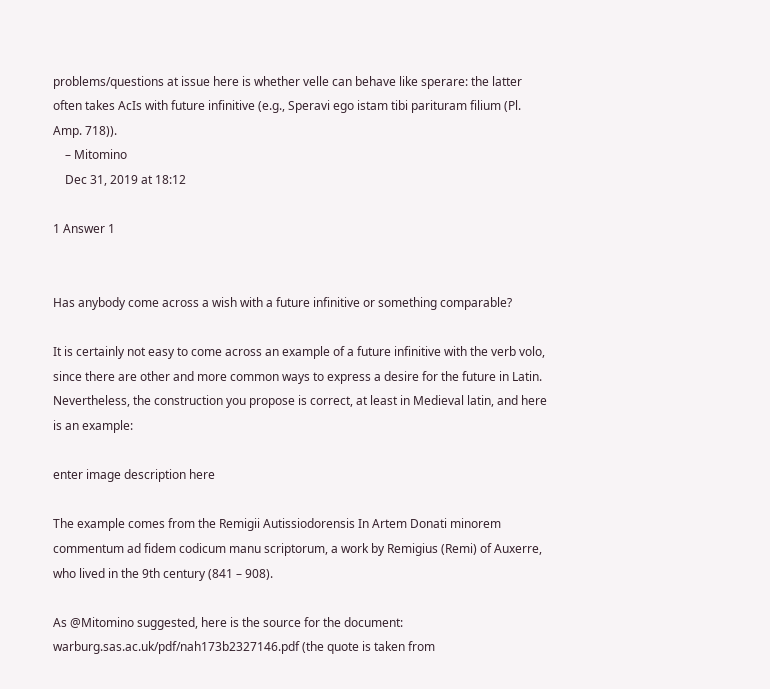problems/questions at issue here is whether velle can behave like sperare: the latter often takes AcIs with future infinitive (e.g., Speravi ego istam tibi parituram filium (Pl. Amp. 718)).
    – Mitomino
    Dec 31, 2019 at 18:12

1 Answer 1


Has anybody come across a wish with a future infinitive or something comparable?

It is certainly not easy to come across an example of a future infinitive with the verb volo, since there are other and more common ways to express a desire for the future in Latin. Nevertheless, the construction you propose is correct, at least in Medieval latin, and here is an example:

enter image description here

The example comes from the Remigii Autissiodorensis In Artem Donati minorem commentum ad fidem codicum manu scriptorum, a work by Remigius (Remi) of Auxerre, who lived in the 9th century (841 – 908).

As @Mitomino suggested, here is the source for the document: warburg.sas.ac.uk/pdf/nah173b2327146.pdf (the quote is taken from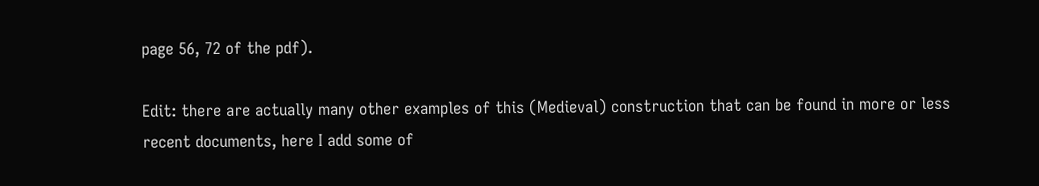page 56, 72 of the pdf).

Edit: there are actually many other examples of this (Medieval) construction that can be found in more or less recent documents, here I add some of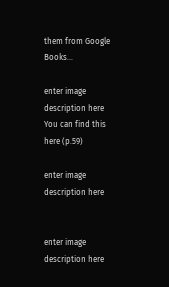them from Google Books...

enter image description here You can find this here (p.59)

enter image description here


enter image description here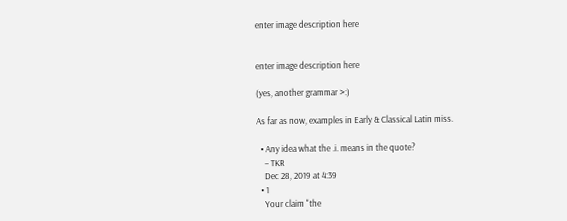enter image description here


enter image description here

(yes, another grammar >:)

As far as now, examples in Early & Classical Latin miss.

  • Any idea what the .i. means in the quote?
    – TKR
    Dec 28, 2019 at 4:39
  • 1
    Your claim "the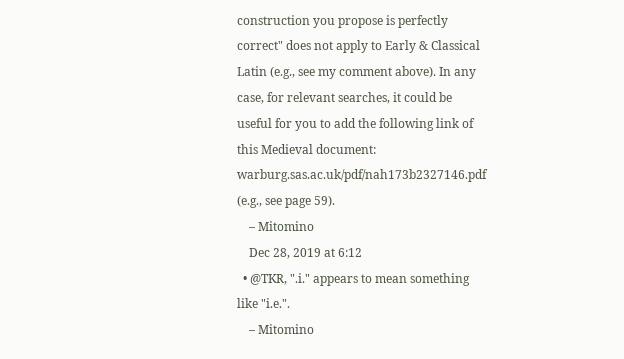construction you propose is perfectly correct" does not apply to Early & Classical Latin (e.g., see my comment above). In any case, for relevant searches, it could be useful for you to add the following link of this Medieval document: warburg.sas.ac.uk/pdf/nah173b2327146.pdf (e.g., see page 59).
    – Mitomino
    Dec 28, 2019 at 6:12
  • @TKR, ".i." appears to mean something like "i.e.".
    – Mitomino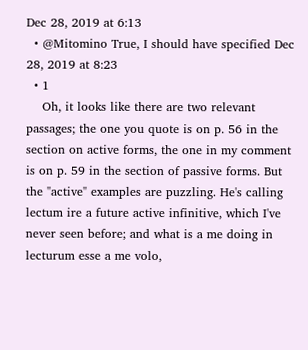Dec 28, 2019 at 6:13
  • @Mitomino True, I should have specified Dec 28, 2019 at 8:23
  • 1
    Oh, it looks like there are two relevant passages; the one you quote is on p. 56 in the section on active forms, the one in my comment is on p. 59 in the section of passive forms. But the "active" examples are puzzling. He's calling lectum ire a future active infinitive, which I've never seen before; and what is a me doing in lecturum esse a me volo,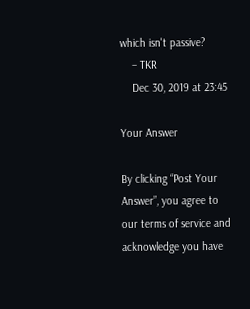which isn't passive?
    – TKR
    Dec 30, 2019 at 23:45

Your Answer

By clicking “Post Your Answer”, you agree to our terms of service and acknowledge you have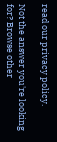read our privacy policy.

Not the answer you're looking for? Browse other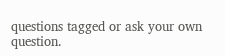questions tagged or ask your own question.